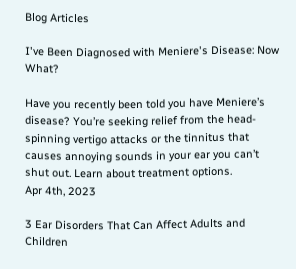Blog Articles

I've Been Diagnosed with Meniere's Disease: Now What?

Have you recently been told you have Meniere’s disease? You’re seeking relief from the head-spinning vertigo attacks or the tinnitus that causes annoying sounds in your ear you can’t shut out. Learn about treatment options.
Apr 4th, 2023

3 Ear Disorders That Can Affect Adults and Children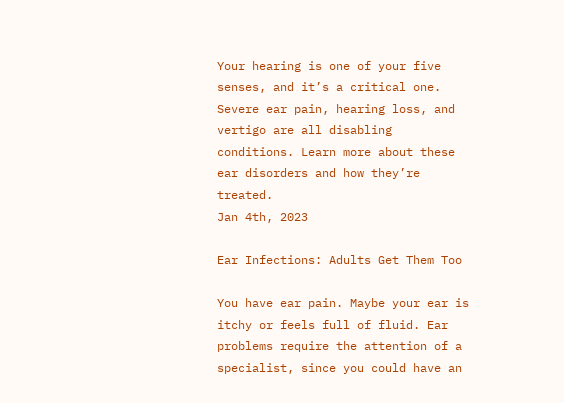Your hearing is one of your five senses, and it’s a critical one. Severe ear pain, hearing loss, and vertigo are all disabling conditions. Learn more about these ear disorders and how they’re treated.
Jan 4th, 2023

Ear Infections: Adults Get Them Too

You have ear pain. Maybe your ear is itchy or feels full of fluid. Ear problems require the attention of a specialist, since you could have an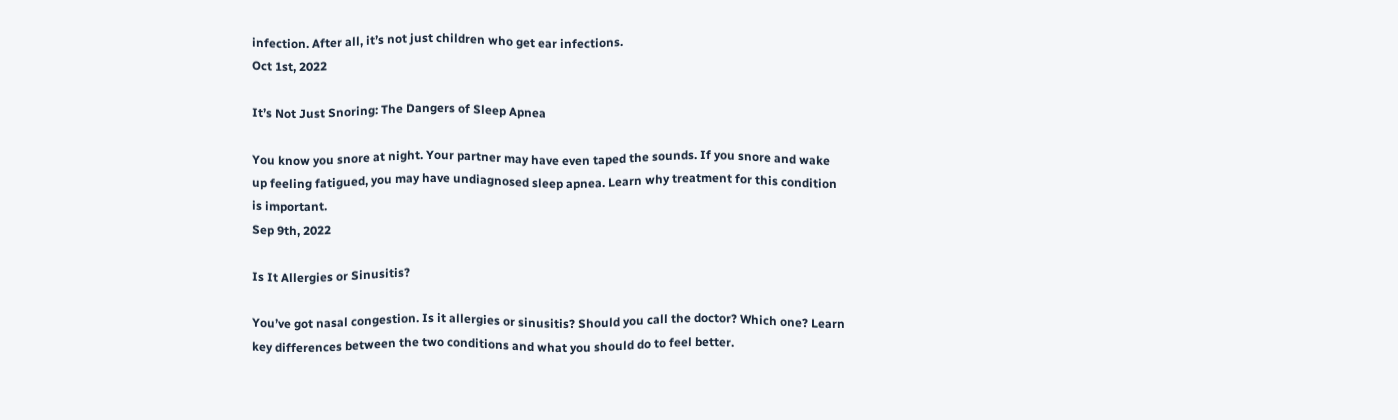infection. After all, it’s not just children who get ear infections.
Oct 1st, 2022

It’s Not Just Snoring: The Dangers of Sleep Apnea

You know you snore at night. Your partner may have even taped the sounds. If you snore and wake up feeling fatigued, you may have undiagnosed sleep apnea. Learn why treatment for this condition is important.
Sep 9th, 2022

Is It Allergies or Sinusitis?

You’ve got nasal congestion. Is it allergies or sinusitis? Should you call the doctor? Which one? Learn key differences between the two conditions and what you should do to feel better.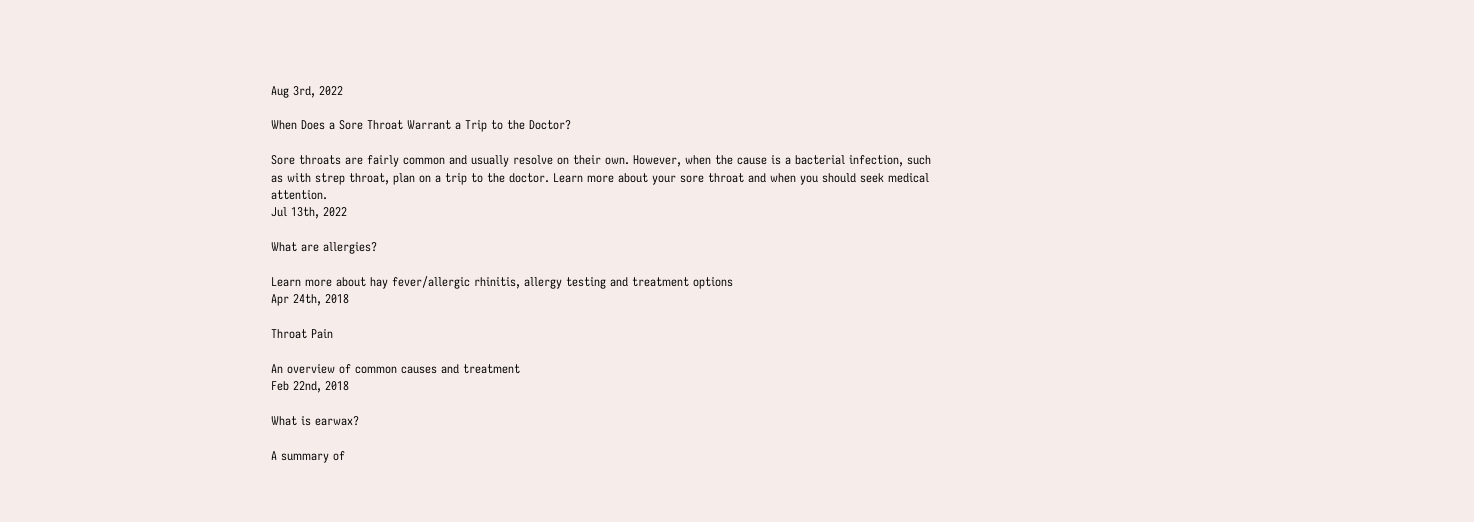Aug 3rd, 2022

When Does a Sore Throat Warrant a Trip to the Doctor?

Sore throats are fairly common and usually resolve on their own. However, when the cause is a bacterial infection, such as with strep throat, plan on a trip to the doctor. Learn more about your sore throat and when you should seek medical attention.
Jul 13th, 2022

What are allergies?

Learn more about hay fever/allergic rhinitis, allergy testing and treatment options
Apr 24th, 2018

Throat Pain

An overview of common causes and treatment
Feb 22nd, 2018

What is earwax?

A summary of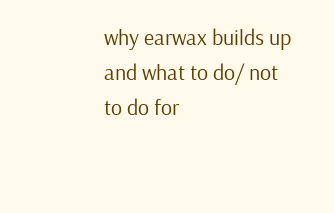why earwax builds up and what to do/ not to do for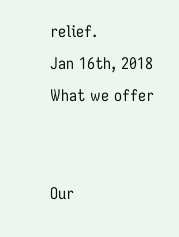relief.
Jan 16th, 2018
What we offer


Our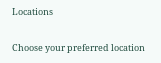Locations

Choose your preferred location